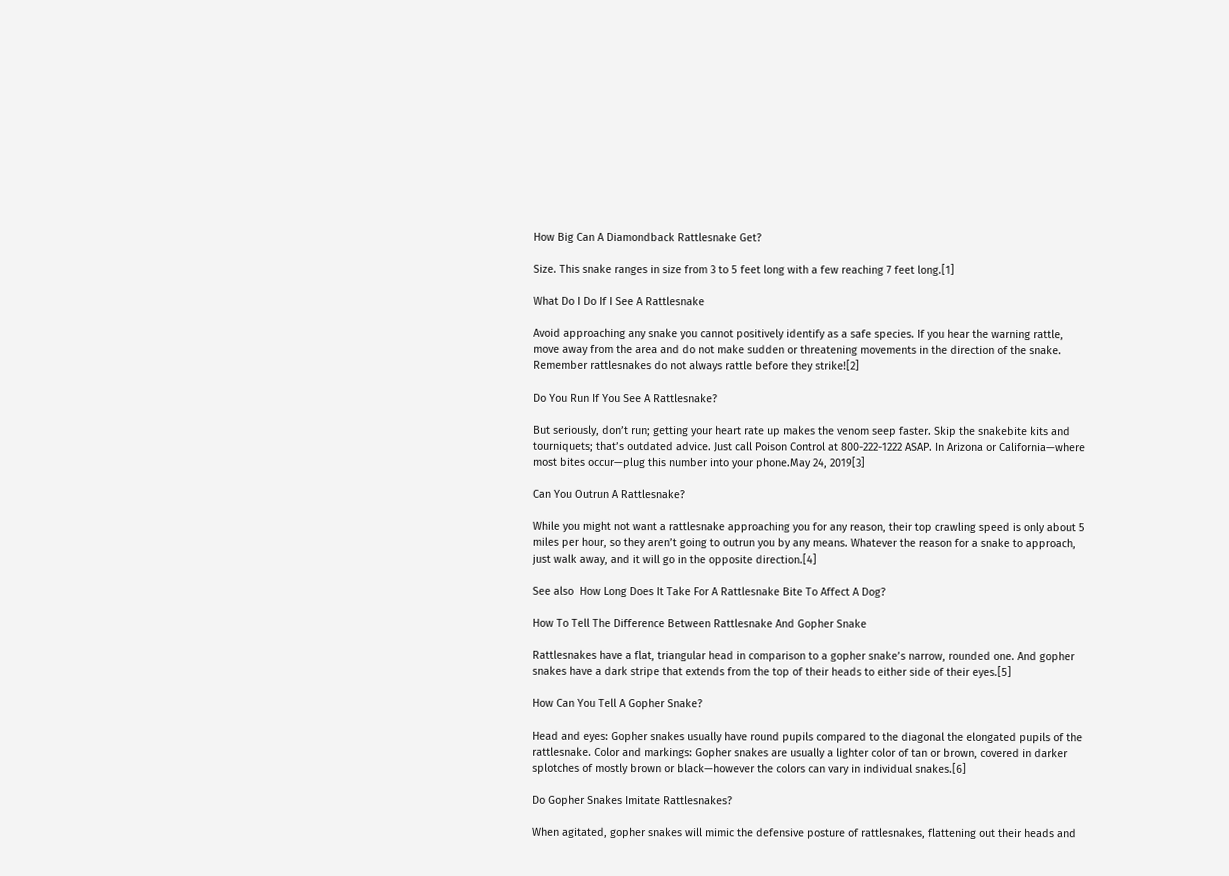How Big Can A Diamondback Rattlesnake Get?

Size. This snake ranges in size from 3 to 5 feet long with a few reaching 7 feet long.[1]

What Do I Do If I See A Rattlesnake

Avoid approaching any snake you cannot positively identify as a safe species. If you hear the warning rattle, move away from the area and do not make sudden or threatening movements in the direction of the snake. Remember rattlesnakes do not always rattle before they strike![2]

Do You Run If You See A Rattlesnake?

But seriously, don’t run; getting your heart rate up makes the venom seep faster. Skip the snakebite kits and tourniquets; that’s outdated advice. Just call Poison Control at 800-222-1222 ASAP. In Arizona or California—where most bites occur—plug this number into your phone.May 24, 2019[3]

Can You Outrun A Rattlesnake?

While you might not want a rattlesnake approaching you for any reason, their top crawling speed is only about 5 miles per hour, so they aren’t going to outrun you by any means. Whatever the reason for a snake to approach, just walk away, and it will go in the opposite direction.[4]

See also  How Long Does It Take For A Rattlesnake Bite To Affect A Dog?

How To Tell The Difference Between Rattlesnake And Gopher Snake

Rattlesnakes have a flat, triangular head in comparison to a gopher snake’s narrow, rounded one. And gopher snakes have a dark stripe that extends from the top of their heads to either side of their eyes.[5]

How Can You Tell A Gopher Snake?

Head and eyes: Gopher snakes usually have round pupils compared to the diagonal the elongated pupils of the rattlesnake. Color and markings: Gopher snakes are usually a lighter color of tan or brown, covered in darker splotches of mostly brown or black—however the colors can vary in individual snakes.[6]

Do Gopher Snakes Imitate Rattlesnakes?

When agitated, gopher snakes will mimic the defensive posture of rattlesnakes, flattening out their heads and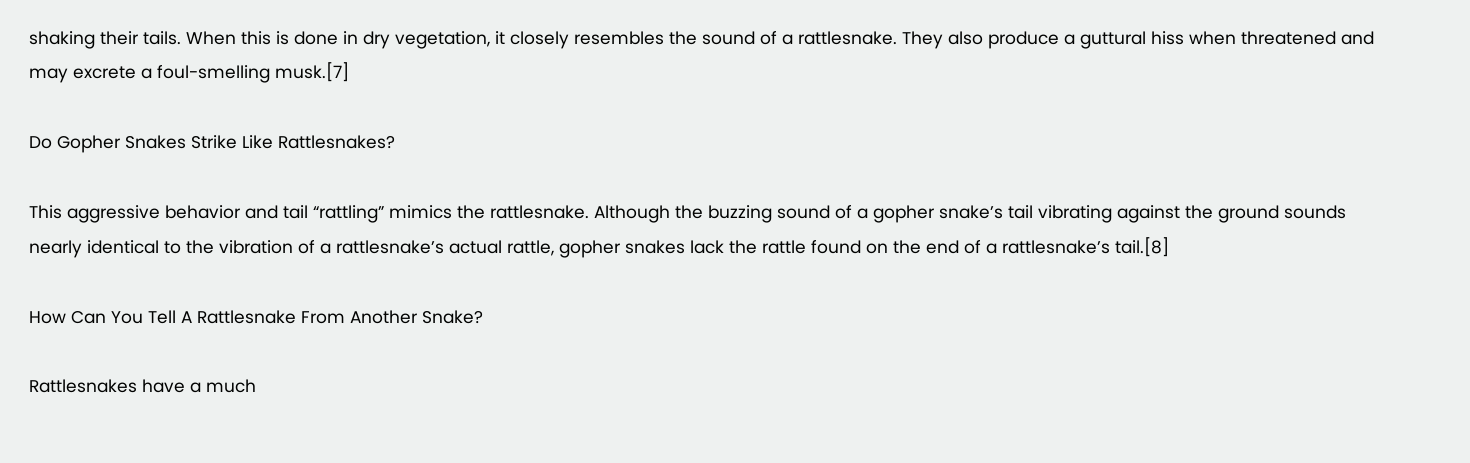shaking their tails. When this is done in dry vegetation, it closely resembles the sound of a rattlesnake. They also produce a guttural hiss when threatened and may excrete a foul-smelling musk.[7]

Do Gopher Snakes Strike Like Rattlesnakes?

This aggressive behavior and tail “rattling” mimics the rattlesnake. Although the buzzing sound of a gopher snake’s tail vibrating against the ground sounds nearly identical to the vibration of a rattlesnake’s actual rattle, gopher snakes lack the rattle found on the end of a rattlesnake’s tail.[8]

How Can You Tell A Rattlesnake From Another Snake?

Rattlesnakes have a much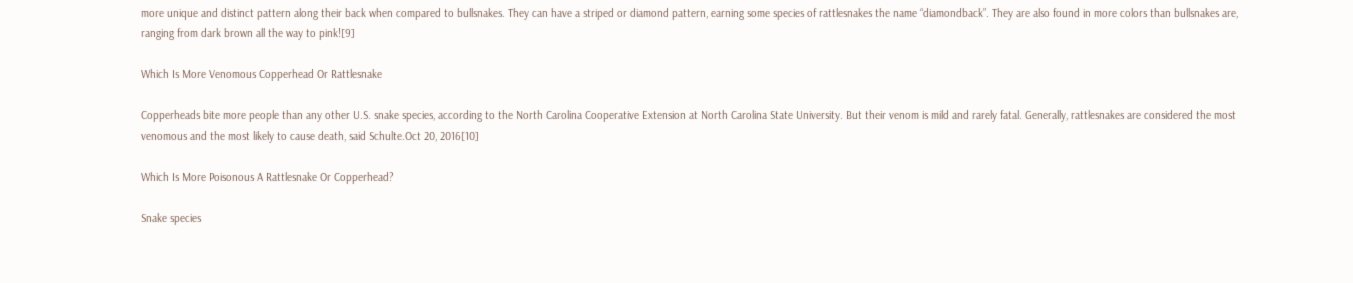more unique and distinct pattern along their back when compared to bullsnakes. They can have a striped or diamond pattern, earning some species of rattlesnakes the name “diamondback”. They are also found in more colors than bullsnakes are, ranging from dark brown all the way to pink![9]

Which Is More Venomous Copperhead Or Rattlesnake

Copperheads bite more people than any other U.S. snake species, according to the North Carolina Cooperative Extension at North Carolina State University. But their venom is mild and rarely fatal. Generally, rattlesnakes are considered the most venomous and the most likely to cause death, said Schulte.Oct 20, 2016[10]

Which Is More Poisonous A Rattlesnake Or Copperhead?

Snake species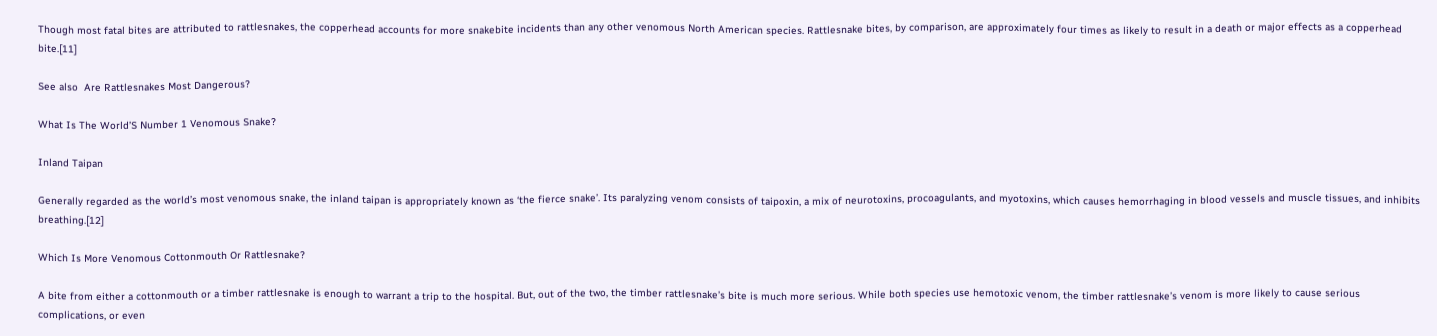Though most fatal bites are attributed to rattlesnakes, the copperhead accounts for more snakebite incidents than any other venomous North American species. Rattlesnake bites, by comparison, are approximately four times as likely to result in a death or major effects as a copperhead bite.[11]

See also  Are Rattlesnakes Most Dangerous?

What Is The World’S Number 1 Venomous Snake?

Inland Taipan

Generally regarded as the world’s most venomous snake, the inland taipan is appropriately known as ‘the fierce snake’. Its paralyzing venom consists of taipoxin, a mix of neurotoxins, procoagulants, and myotoxins, which causes hemorrhaging in blood vessels and muscle tissues, and inhibits breathing.[12]

Which Is More Venomous Cottonmouth Or Rattlesnake?

A bite from either a cottonmouth or a timber rattlesnake is enough to warrant a trip to the hospital. But, out of the two, the timber rattlesnake’s bite is much more serious. While both species use hemotoxic venom, the timber rattlesnake’s venom is more likely to cause serious complications, or even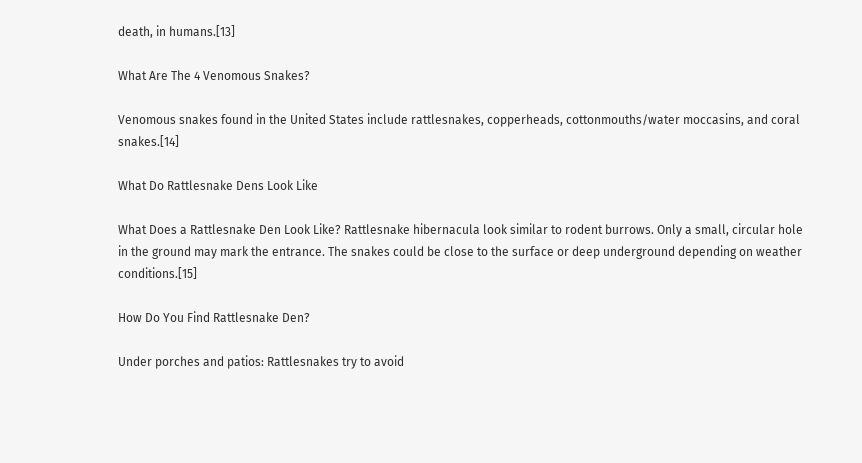death, in humans.[13]

What Are The 4 Venomous Snakes?

Venomous snakes found in the United States include rattlesnakes, copperheads, cottonmouths/water moccasins, and coral snakes.[14]

What Do Rattlesnake Dens Look Like

What Does a Rattlesnake Den Look Like? Rattlesnake hibernacula look similar to rodent burrows. Only a small, circular hole in the ground may mark the entrance. The snakes could be close to the surface or deep underground depending on weather conditions.[15]

How Do You Find Rattlesnake Den?

Under porches and patios: Rattlesnakes try to avoid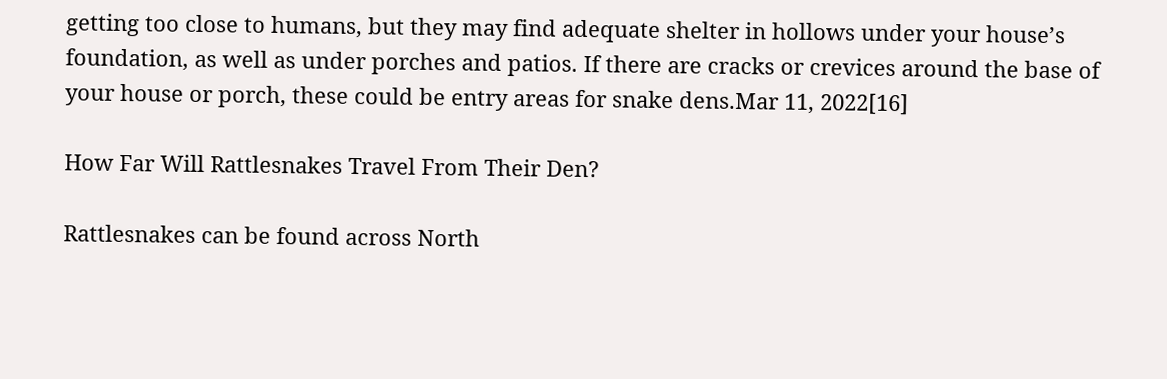getting too close to humans, but they may find adequate shelter in hollows under your house’s foundation, as well as under porches and patios. If there are cracks or crevices around the base of your house or porch, these could be entry areas for snake dens.Mar 11, 2022[16]

How Far Will Rattlesnakes Travel From Their Den?

Rattlesnakes can be found across North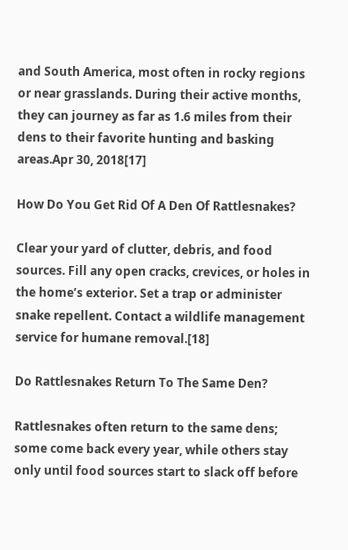and South America, most often in rocky regions or near grasslands. During their active months, they can journey as far as 1.6 miles from their dens to their favorite hunting and basking areas.Apr 30, 2018[17]

How Do You Get Rid Of A Den Of Rattlesnakes?

Clear your yard of clutter, debris, and food sources. Fill any open cracks, crevices, or holes in the home’s exterior. Set a trap or administer snake repellent. Contact a wildlife management service for humane removal.[18]

Do Rattlesnakes Return To The Same Den?

Rattlesnakes often return to the same dens; some come back every year, while others stay only until food sources start to slack off before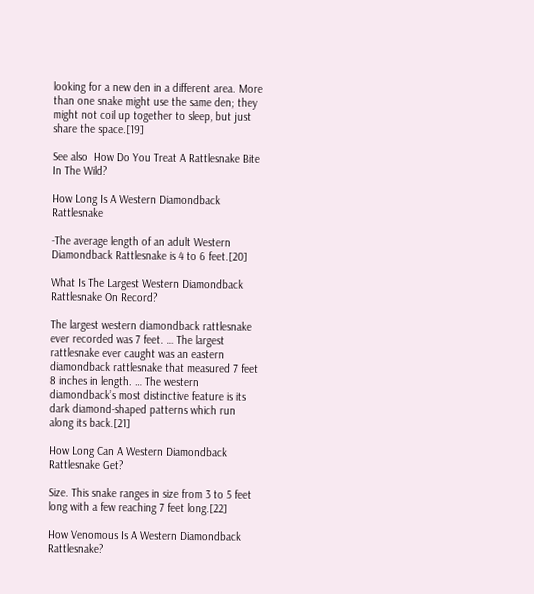looking for a new den in a different area. More than one snake might use the same den; they might not coil up together to sleep, but just share the space.[19]

See also  How Do You Treat A Rattlesnake Bite In The Wild?

How Long Is A Western Diamondback Rattlesnake

-The average length of an adult Western Diamondback Rattlesnake is 4 to 6 feet.[20]

What Is The Largest Western Diamondback Rattlesnake On Record?

The largest western diamondback rattlesnake ever recorded was 7 feet. … The largest rattlesnake ever caught was an eastern diamondback rattlesnake that measured 7 feet 8 inches in length. … The western diamondback’s most distinctive feature is its dark diamond-shaped patterns which run along its back.[21]

How Long Can A Western Diamondback Rattlesnake Get?

Size. This snake ranges in size from 3 to 5 feet long with a few reaching 7 feet long.[22]

How Venomous Is A Western Diamondback Rattlesnake?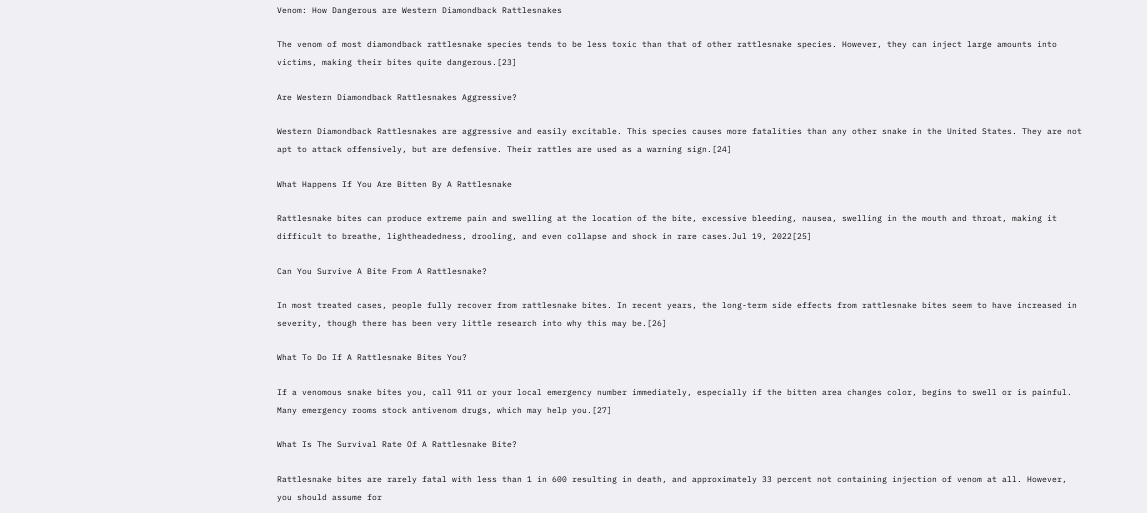Venom: How Dangerous are Western Diamondback Rattlesnakes

The venom of most diamondback rattlesnake species tends to be less toxic than that of other rattlesnake species. However, they can inject large amounts into victims, making their bites quite dangerous.[23]

Are Western Diamondback Rattlesnakes Aggressive?

Western Diamondback Rattlesnakes are aggressive and easily excitable. This species causes more fatalities than any other snake in the United States. They are not apt to attack offensively, but are defensive. Their rattles are used as a warning sign.[24]

What Happens If You Are Bitten By A Rattlesnake

Rattlesnake bites can produce extreme pain and swelling at the location of the bite, excessive bleeding, nausea, swelling in the mouth and throat, making it difficult to breathe, lightheadedness, drooling, and even collapse and shock in rare cases.Jul 19, 2022[25]

Can You Survive A Bite From A Rattlesnake?

In most treated cases, people fully recover from rattlesnake bites. In recent years, the long-term side effects from rattlesnake bites seem to have increased in severity, though there has been very little research into why this may be.[26]

What To Do If A Rattlesnake Bites You?

If a venomous snake bites you, call 911 or your local emergency number immediately, especially if the bitten area changes color, begins to swell or is painful. Many emergency rooms stock antivenom drugs, which may help you.[27]

What Is The Survival Rate Of A Rattlesnake Bite?

Rattlesnake bites are rarely fatal with less than 1 in 600 resulting in death, and approximately 33 percent not containing injection of venom at all. However, you should assume for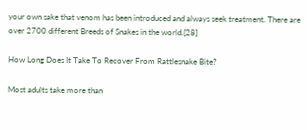your own sake that venom has been introduced and always seek treatment. There are over 2700 different Breeds of Snakes in the world.[28]

How Long Does It Take To Recover From Rattlesnake Bite?

Most adults take more than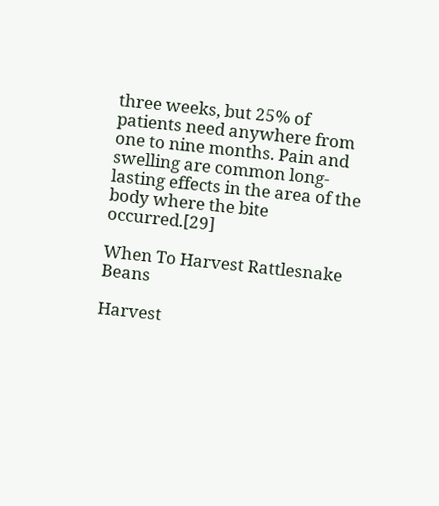three weeks, but 25% of patients need anywhere from one to nine months. Pain and swelling are common long-lasting effects in the area of the body where the bite occurred.[29]

When To Harvest Rattlesnake Beans

Harvest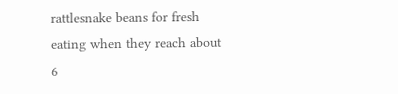rattlesnake beans for fresh eating when they reach about 6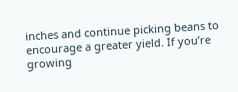inches and continue picking beans to encourage a greater yield. If you’re growing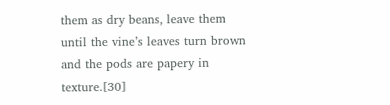them as dry beans, leave them until the vine’s leaves turn brown and the pods are papery in texture.[30]